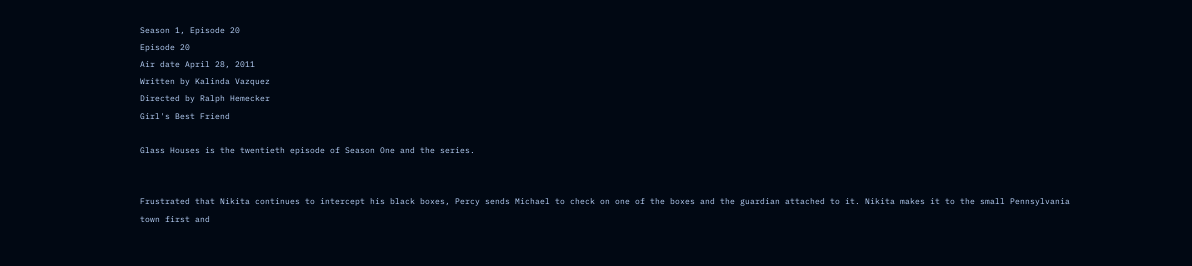Season 1, Episode 20
Episode 20
Air date April 28, 2011
Written by Kalinda Vazquez
Directed by Ralph Hemecker
Girl's Best Friend

Glass Houses is the twentieth episode of Season One and the series.


Frustrated that Nikita continues to intercept his black boxes, Percy sends Michael to check on one of the boxes and the guardian attached to it. Nikita makes it to the small Pennsylvania town first and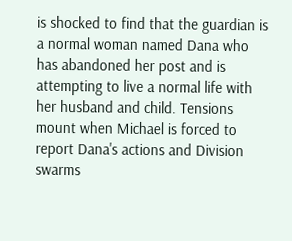is shocked to find that the guardian is a normal woman named Dana who has abandoned her post and is attempting to live a normal life with her husband and child. Tensions mount when Michael is forced to report Dana's actions and Division swarms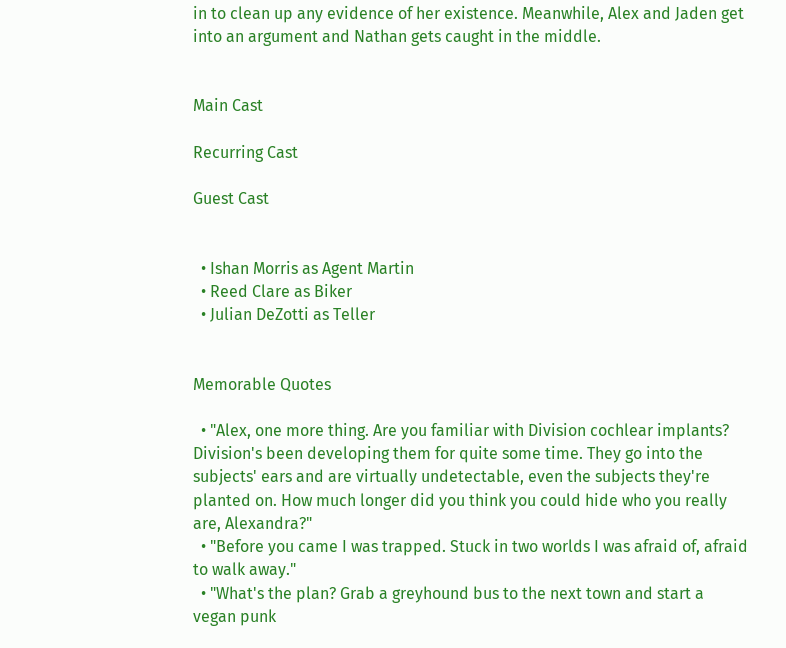in to clean up any evidence of her existence. Meanwhile, Alex and Jaden get into an argument and Nathan gets caught in the middle.


Main Cast

Recurring Cast

Guest Cast


  • Ishan Morris as Agent Martin
  • Reed Clare as Biker
  • Julian DeZotti as Teller


Memorable Quotes

  • "Alex, one more thing. Are you familiar with Division cochlear implants? Division's been developing them for quite some time. They go into the subjects' ears and are virtually undetectable, even the subjects they're planted on. How much longer did you think you could hide who you really are, Alexandra?"
  • "Before you came I was trapped. Stuck in two worlds I was afraid of, afraid to walk away."
  • "What's the plan? Grab a greyhound bus to the next town and start a vegan punk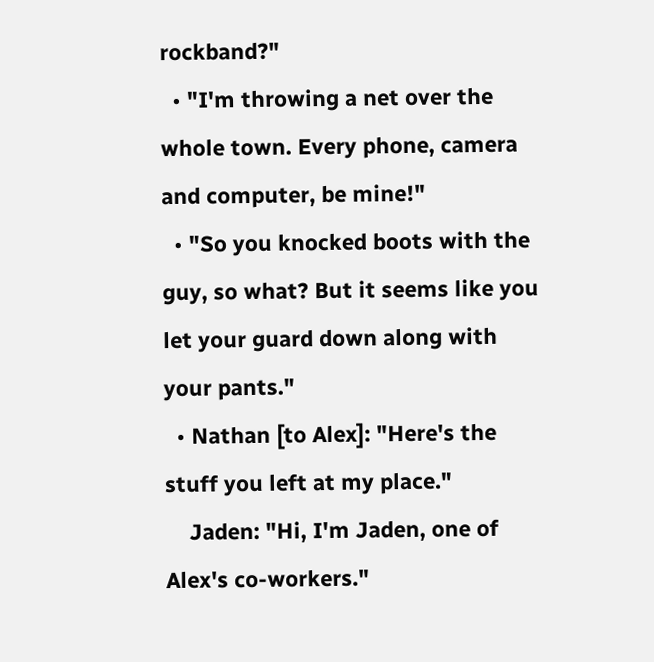rockband?"
  • "I'm throwing a net over the whole town. Every phone, camera and computer, be mine!"
  • "So you knocked boots with the guy, so what? But it seems like you let your guard down along with your pants."
  • Nathan [to Alex]: "Here's the stuff you left at my place."
    Jaden: "Hi, I'm Jaden, one of Alex's co-workers."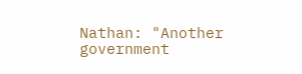Nathan: "Another government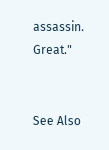assassin. Great."


See Also